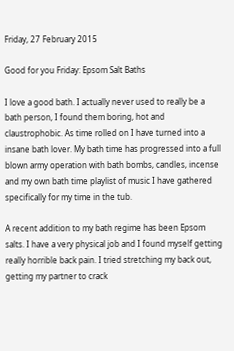Friday, 27 February 2015

Good for you Friday: Epsom Salt Baths

I love a good bath. I actually never used to really be a bath person, I found them boring, hot and claustrophobic. As time rolled on I have turned into a insane bath lover. My bath time has progressed into a full blown army operation with bath bombs, candles, incense and my own bath time playlist of music I have gathered specifically for my time in the tub.

A recent addition to my bath regime has been Epsom salts. I have a very physical job and I found myself getting really horrible back pain. I tried stretching my back out, getting my partner to crack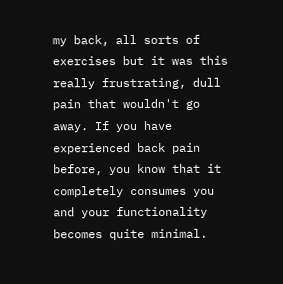my back, all sorts of exercises but it was this really frustrating, dull pain that wouldn't go away. If you have experienced back pain before, you know that it completely consumes you and your functionality becomes quite minimal.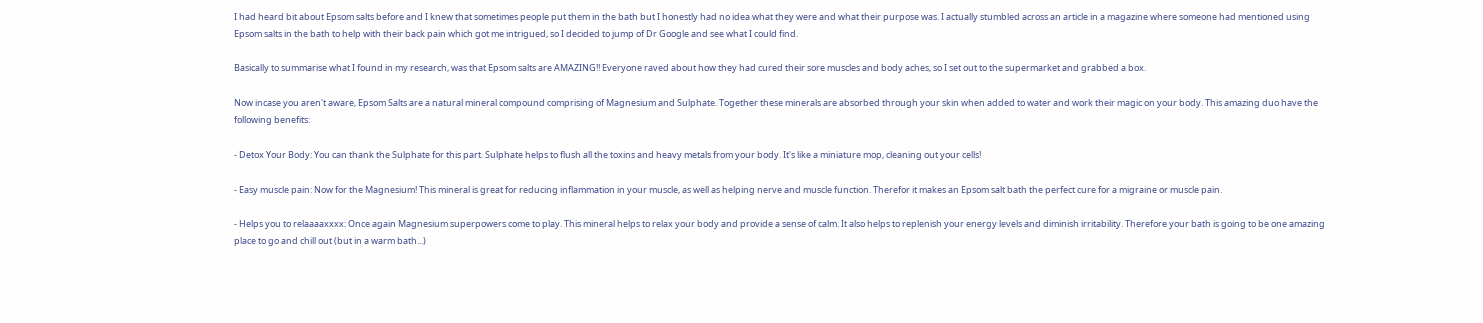I had heard bit about Epsom salts before and I knew that sometimes people put them in the bath but I honestly had no idea what they were and what their purpose was. I actually stumbled across an article in a magazine where someone had mentioned using Epsom salts in the bath to help with their back pain which got me intrigued, so I decided to jump of Dr Google and see what I could find.

Basically to summarise what I found in my research, was that Epsom salts are AMAZING!! Everyone raved about how they had cured their sore muscles and body aches, so I set out to the supermarket and grabbed a box.

Now incase you aren't aware, Epsom Salts are a natural mineral compound comprising of Magnesium and Sulphate. Together these minerals are absorbed through your skin when added to water and work their magic on your body. This amazing duo have the following benefits:

- Detox Your Body: You can thank the Sulphate for this part. Sulphate helps to flush all the toxins and heavy metals from your body. It's like a miniature mop, cleaning out your cells!

- Easy muscle pain: Now for the Magnesium! This mineral is great for reducing inflammation in your muscle, as well as helping nerve and muscle function. Therefor it makes an Epsom salt bath the perfect cure for a migraine or muscle pain.

- Helps you to relaaaaxxxx: Once again Magnesium superpowers come to play. This mineral helps to relax your body and provide a sense of calm. It also helps to replenish your energy levels and diminish irritability. Therefore your bath is going to be one amazing place to go and chill out (but in a warm bath...)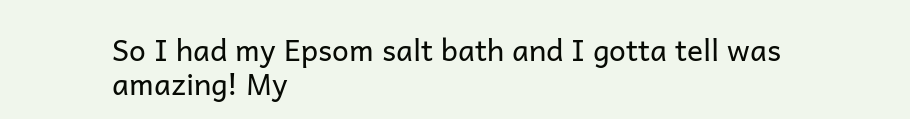So I had my Epsom salt bath and I gotta tell was amazing! My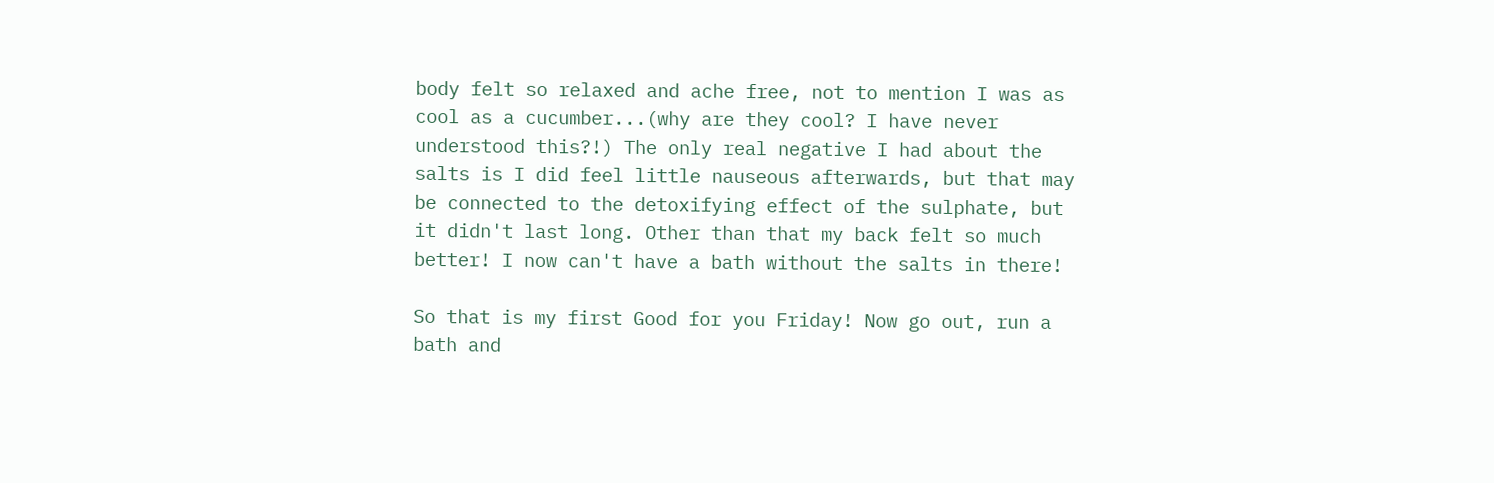body felt so relaxed and ache free, not to mention I was as cool as a cucumber...(why are they cool? I have never understood this?!) The only real negative I had about the salts is I did feel little nauseous afterwards, but that may be connected to the detoxifying effect of the sulphate, but it didn't last long. Other than that my back felt so much better! I now can't have a bath without the salts in there!

So that is my first Good for you Friday! Now go out, run a bath and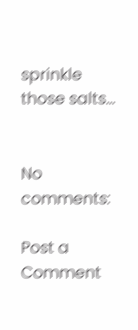sprinkle those salts...


No comments:

Post a Comment